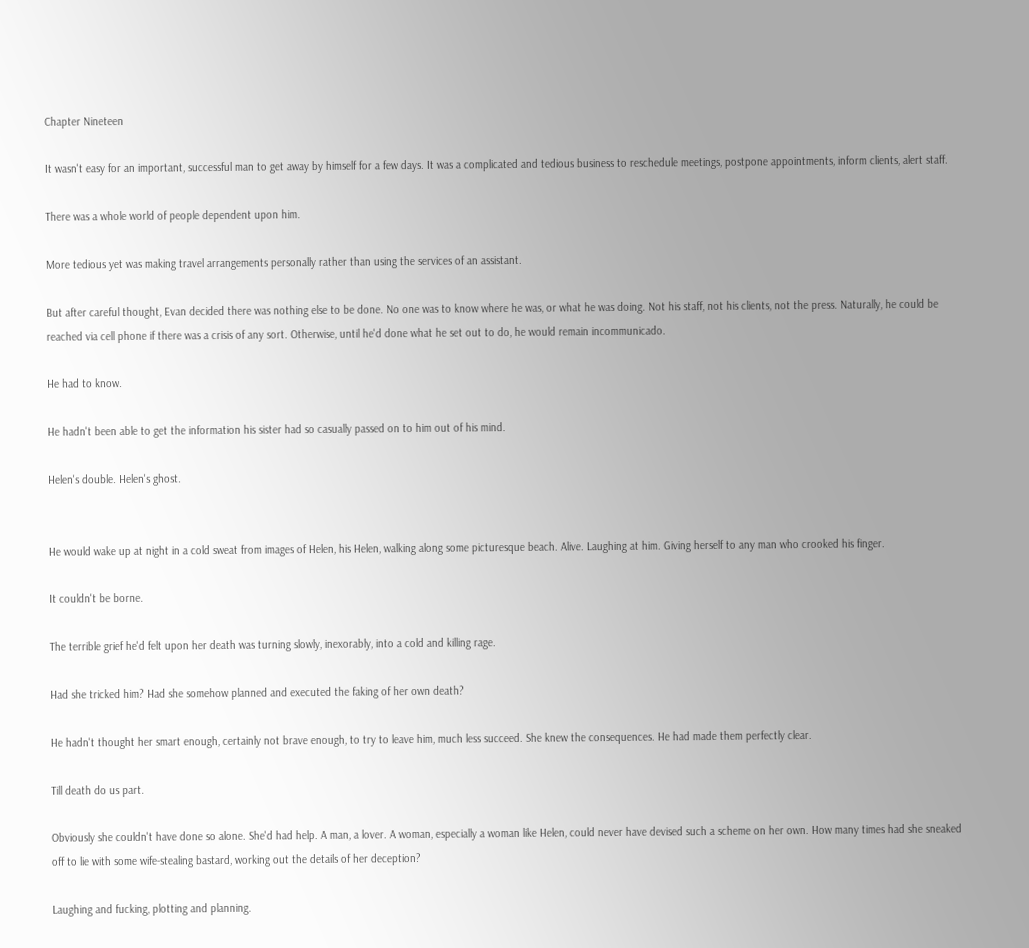Chapter Nineteen

It wasn't easy for an important, successful man to get away by himself for a few days. It was a complicated and tedious business to reschedule meetings, postpone appointments, inform clients, alert staff.

There was a whole world of people dependent upon him.

More tedious yet was making travel arrangements personally rather than using the services of an assistant.

But after careful thought, Evan decided there was nothing else to be done. No one was to know where he was, or what he was doing. Not his staff, not his clients, not the press. Naturally, he could be reached via cell phone if there was a crisis of any sort. Otherwise, until he'd done what he set out to do, he would remain incommunicado.

He had to know.

He hadn't been able to get the information his sister had so casually passed on to him out of his mind.

Helen's double. Helen's ghost.


He would wake up at night in a cold sweat from images of Helen, his Helen, walking along some picturesque beach. Alive. Laughing at him. Giving herself to any man who crooked his finger.

It couldn't be borne.

The terrible grief he'd felt upon her death was turning slowly, inexorably, into a cold and killing rage.

Had she tricked him? Had she somehow planned and executed the faking of her own death?

He hadn't thought her smart enough, certainly not brave enough, to try to leave him, much less succeed. She knew the consequences. He had made them perfectly clear.

Till death do us part.

Obviously she couldn't have done so alone. She'd had help. A man, a lover. A woman, especially a woman like Helen, could never have devised such a scheme on her own. How many times had she sneaked off to lie with some wife-stealing bastard, working out the details of her deception?

Laughing and fucking, plotting and planning.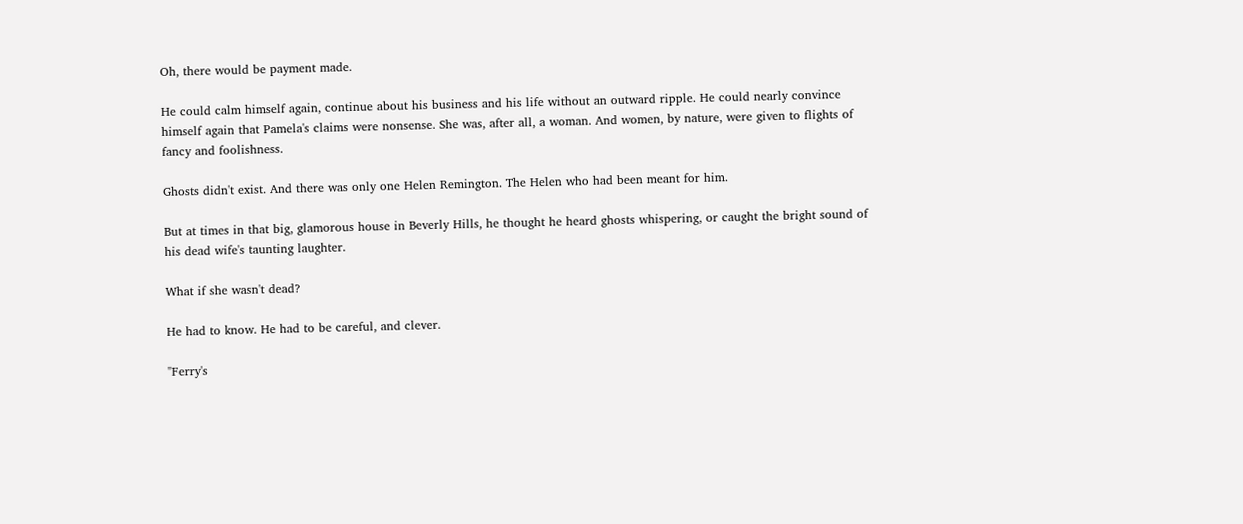Oh, there would be payment made.

He could calm himself again, continue about his business and his life without an outward ripple. He could nearly convince himself again that Pamela's claims were nonsense. She was, after all, a woman. And women, by nature, were given to flights of fancy and foolishness.

Ghosts didn't exist. And there was only one Helen Remington. The Helen who had been meant for him.

But at times in that big, glamorous house in Beverly Hills, he thought he heard ghosts whispering, or caught the bright sound of his dead wife's taunting laughter.

What if she wasn't dead?

He had to know. He had to be careful, and clever.

"Ferry's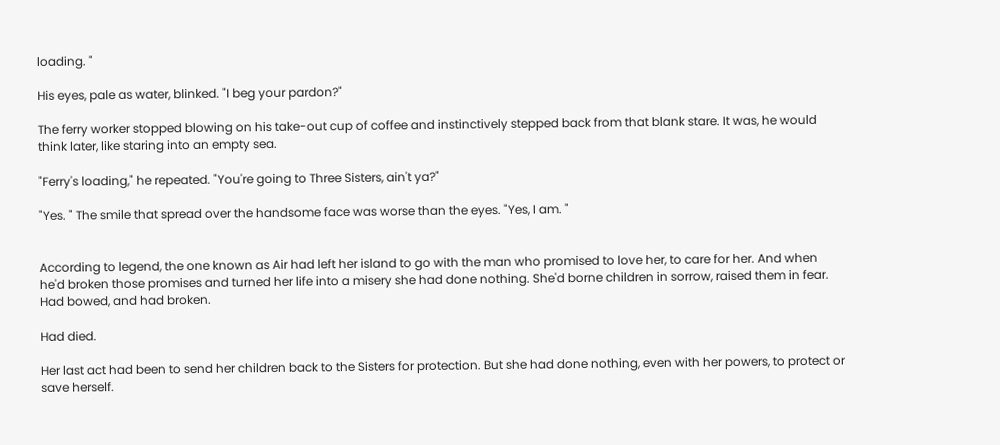loading. "

His eyes, pale as water, blinked. "I beg your pardon?"

The ferry worker stopped blowing on his take-out cup of coffee and instinctively stepped back from that blank stare. It was, he would think later, like staring into an empty sea.

"Ferry's loading," he repeated. "You're going to Three Sisters, ain't ya?"

"Yes. " The smile that spread over the handsome face was worse than the eyes. "Yes, I am. "


According to legend, the one known as Air had left her island to go with the man who promised to love her, to care for her. And when he'd broken those promises and turned her life into a misery she had done nothing. She'd borne children in sorrow, raised them in fear. Had bowed, and had broken.

Had died.

Her last act had been to send her children back to the Sisters for protection. But she had done nothing, even with her powers, to protect or save herself.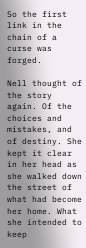So the first link in the chain of a curse was forged.

Nell thought of the story again. Of the choices and mistakes, and of destiny. She kept it clear in her head as she walked down the street of what had become her home. What she intended to keep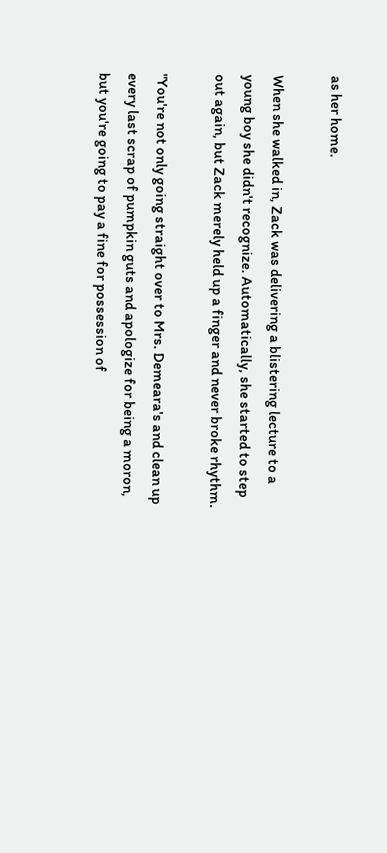as her home.

When she walked in, Zack was delivering a blistering lecture to a young boy she didn't recognize. Automatically, she started to step out again, but Zack merely held up a finger and never broke rhythm.

"You're not only going straight over to Mrs. Demeara's and clean up every last scrap of pumpkin guts and apologize for being a moron, but you're going to pay a fine for possession of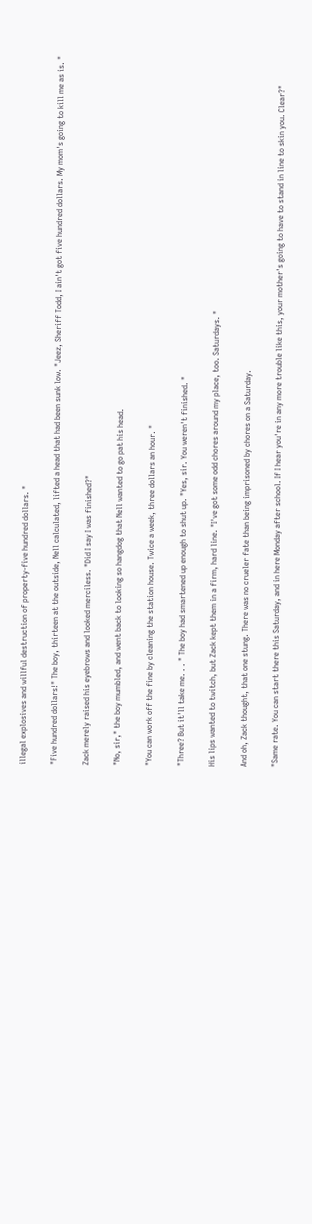illegal explosives and willful destruction of property-five hundred dollars. "

"Five hundred dollars!" The boy, thirteen at the outside, Nell calculated, lifted a head that had been sunk low. "Jeez, Sheriff Todd, I ain't got five hundred dollars. My mom's going to kill me as is. "

Zack merely raised his eyebrows and looked merciless. "Did I say I was finished?"

"No, sir," the boy mumbled, and went back to looking so hangdog that Nell wanted to go pat his head.

"You can work off the fine by cleaning the station house. Twice a week, three dollars an hour. "

"Three? But it'll take me. . . " The boy had smartened up enough to shut up. "Yes, sir. You weren't finished. "

His lips wanted to twitch, but Zack kept them in a firm, hard line. "I've got some odd chores around my place, too. Saturdays. "

And oh, Zack thought, that one stung. There was no crueler fate than being imprisoned by chores on a Saturday.

"Same rate. You can start there this Saturday, and in here Monday after school. If I hear you're in any more trouble like this, your mother's going to have to stand in line to skin you. Clear?"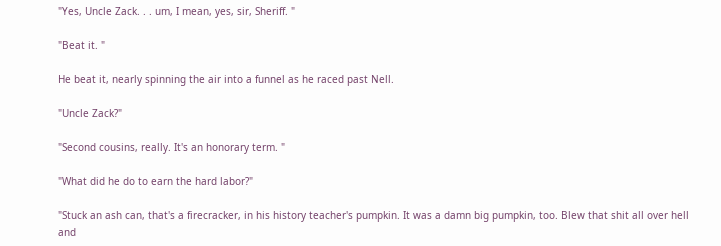"Yes, Uncle Zack. . . um, I mean, yes, sir, Sheriff. "

"Beat it. "

He beat it, nearly spinning the air into a funnel as he raced past Nell.

"Uncle Zack?"

"Second cousins, really. It's an honorary term. "

"What did he do to earn the hard labor?"

"Stuck an ash can, that's a firecracker, in his history teacher's pumpkin. It was a damn big pumpkin, too. Blew that shit all over hell and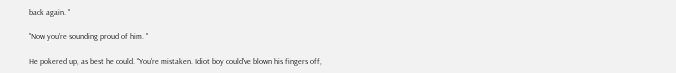back again. "

"Now you're sounding proud of him. "

He pokered up, as best he could. "You're mistaken. Idiot boy could've blown his fingers off,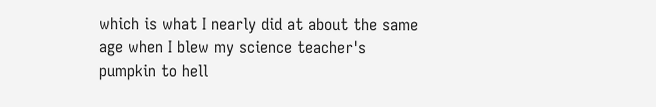which is what I nearly did at about the same age when I blew my science teacher's pumpkin to hell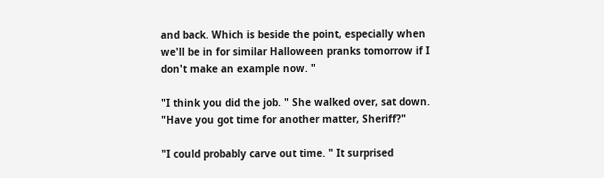and back. Which is beside the point, especially when we'll be in for similar Halloween pranks tomorrow if I don't make an example now. "

"I think you did the job. " She walked over, sat down. "Have you got time for another matter, Sheriff?"

"I could probably carve out time. " It surprised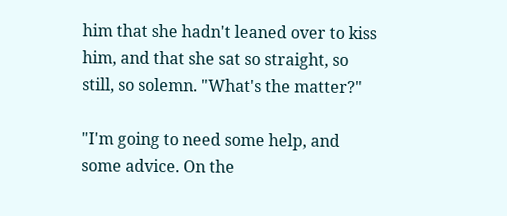him that she hadn't leaned over to kiss him, and that she sat so straight, so still, so solemn. "What's the matter?"

"I'm going to need some help, and some advice. On the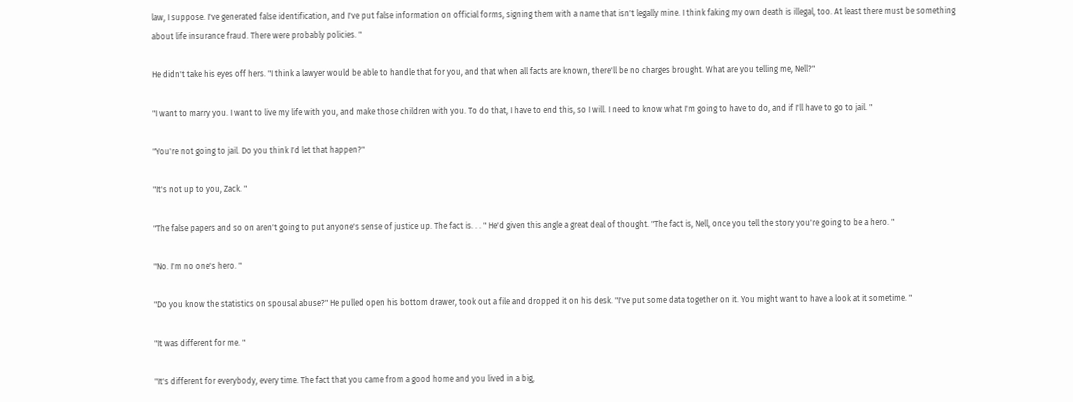law, I suppose. I've generated false identification, and I've put false information on official forms, signing them with a name that isn't legally mine. I think faking my own death is illegal, too. At least there must be something about life insurance fraud. There were probably policies. "

He didn't take his eyes off hers. "I think a lawyer would be able to handle that for you, and that when all facts are known, there'll be no charges brought. What are you telling me, Nell?"

"I want to marry you. I want to live my life with you, and make those children with you. To do that, I have to end this, so I will. I need to know what I'm going to have to do, and if I'll have to go to jail. "

"You're not going to jail. Do you think I'd let that happen?"

"It's not up to you, Zack. "

"The false papers and so on aren't going to put anyone's sense of justice up. The fact is. . . " He'd given this angle a great deal of thought. "The fact is, Nell, once you tell the story you're going to be a hero. "

"No. I'm no one's hero. "

"Do you know the statistics on spousal abuse?" He pulled open his bottom drawer, took out a file and dropped it on his desk. "I've put some data together on it. You might want to have a look at it sometime. "

"It was different for me. "

"It's different for everybody, every time. The fact that you came from a good home and you lived in a big,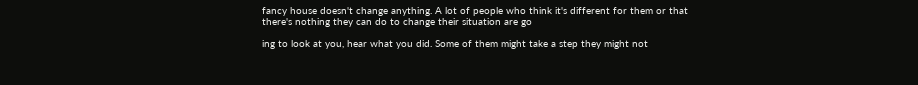fancy house doesn't change anything. A lot of people who think it's different for them or that there's nothing they can do to change their situation are go

ing to look at you, hear what you did. Some of them might take a step they might not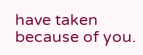have taken because of you.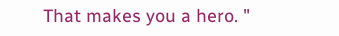That makes you a hero. "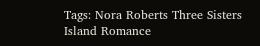Tags: Nora Roberts Three Sisters Island Romance